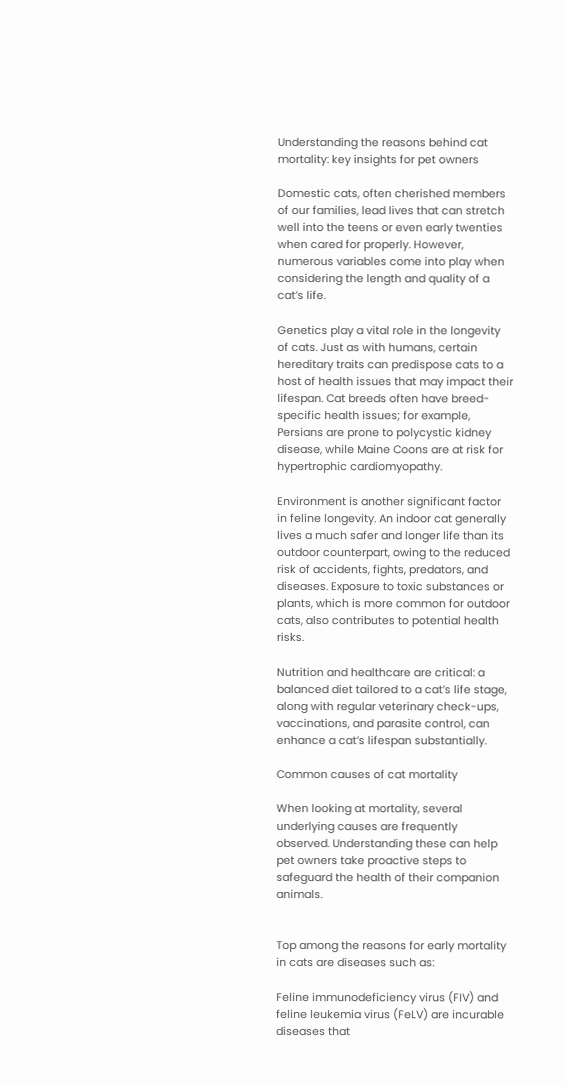Understanding the reasons behind cat mortality: key insights for pet owners

Domestic cats, often cherished members of our families, lead lives that can stretch well into the teens or even early twenties when cared for properly. However, numerous variables come into play when considering the length and quality of a cat’s life.

Genetics play a vital role in the longevity of cats. Just as with humans, certain hereditary traits can predispose cats to a host of health issues that may impact their lifespan. Cat breeds often have breed-specific health issues; for example, Persians are prone to polycystic kidney disease, while Maine Coons are at risk for hypertrophic cardiomyopathy.

Environment is another significant factor in feline longevity. An indoor cat generally lives a much safer and longer life than its outdoor counterpart, owing to the reduced risk of accidents, fights, predators, and diseases. Exposure to toxic substances or plants, which is more common for outdoor cats, also contributes to potential health risks.

Nutrition and healthcare are critical: a balanced diet tailored to a cat’s life stage, along with regular veterinary check-ups, vaccinations, and parasite control, can enhance a cat’s lifespan substantially.

Common causes of cat mortality

When looking at mortality, several underlying causes are frequently observed. Understanding these can help pet owners take proactive steps to safeguard the health of their companion animals.


Top among the reasons for early mortality in cats are diseases such as:

Feline immunodeficiency virus (FIV) and feline leukemia virus (FeLV) are incurable diseases that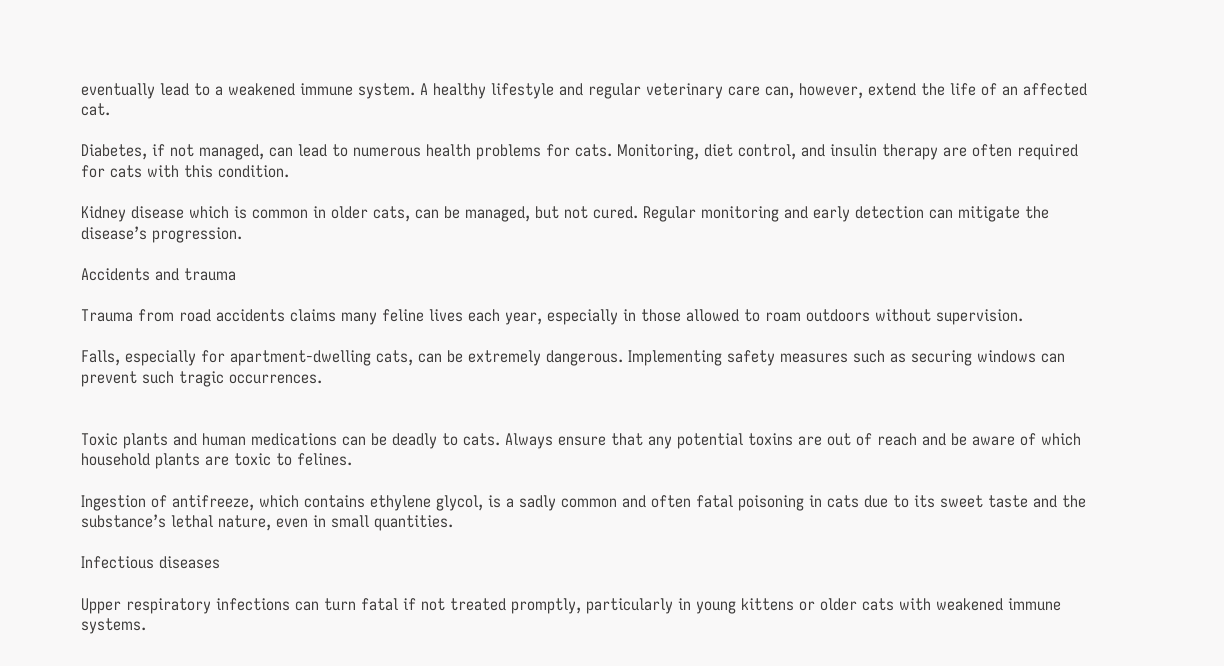eventually lead to a weakened immune system. A healthy lifestyle and regular veterinary care can, however, extend the life of an affected cat.

Diabetes, if not managed, can lead to numerous health problems for cats. Monitoring, diet control, and insulin therapy are often required for cats with this condition.

Kidney disease which is common in older cats, can be managed, but not cured. Regular monitoring and early detection can mitigate the disease’s progression.

Accidents and trauma

Trauma from road accidents claims many feline lives each year, especially in those allowed to roam outdoors without supervision.

Falls, especially for apartment-dwelling cats, can be extremely dangerous. Implementing safety measures such as securing windows can prevent such tragic occurrences.


Toxic plants and human medications can be deadly to cats. Always ensure that any potential toxins are out of reach and be aware of which household plants are toxic to felines.

Ingestion of antifreeze, which contains ethylene glycol, is a sadly common and often fatal poisoning in cats due to its sweet taste and the substance’s lethal nature, even in small quantities.

Infectious diseases

Upper respiratory infections can turn fatal if not treated promptly, particularly in young kittens or older cats with weakened immune systems.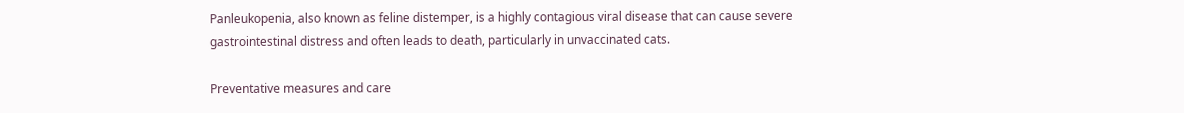Panleukopenia, also known as feline distemper, is a highly contagious viral disease that can cause severe gastrointestinal distress and often leads to death, particularly in unvaccinated cats.

Preventative measures and care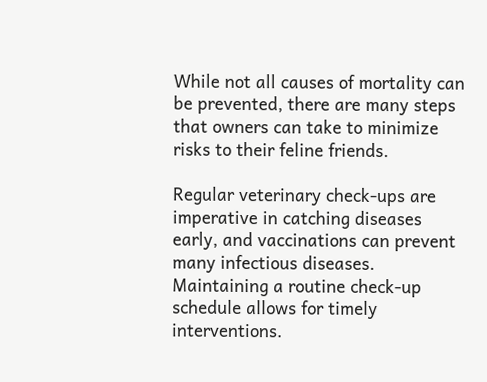While not all causes of mortality can be prevented, there are many steps that owners can take to minimize risks to their feline friends.

Regular veterinary check-ups are imperative in catching diseases early, and vaccinations can prevent many infectious diseases. Maintaining a routine check-up schedule allows for timely interventions.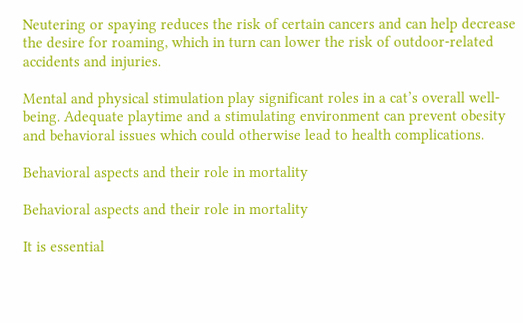Neutering or spaying reduces the risk of certain cancers and can help decrease the desire for roaming, which in turn can lower the risk of outdoor-related accidents and injuries.

Mental and physical stimulation play significant roles in a cat’s overall well-being. Adequate playtime and a stimulating environment can prevent obesity and behavioral issues which could otherwise lead to health complications.

Behavioral aspects and their role in mortality

Behavioral aspects and their role in mortality

It is essential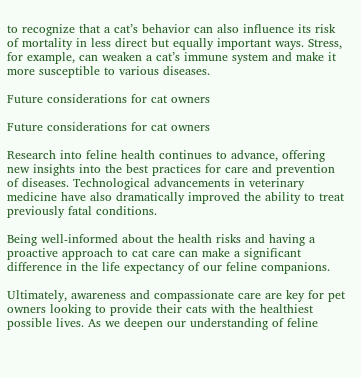to recognize that a cat’s behavior can also influence its risk of mortality in less direct but equally important ways. Stress, for example, can weaken a cat’s immune system and make it more susceptible to various diseases.

Future considerations for cat owners

Future considerations for cat owners

Research into feline health continues to advance, offering new insights into the best practices for care and prevention of diseases. Technological advancements in veterinary medicine have also dramatically improved the ability to treat previously fatal conditions.

Being well-informed about the health risks and having a proactive approach to cat care can make a significant difference in the life expectancy of our feline companions.

Ultimately, awareness and compassionate care are key for pet owners looking to provide their cats with the healthiest possible lives. As we deepen our understanding of feline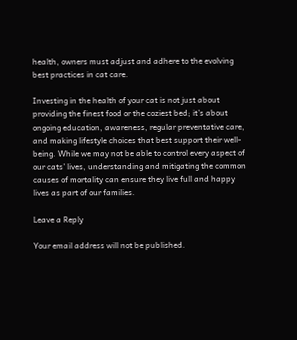health, owners must adjust and adhere to the evolving best practices in cat care.

Investing in the health of your cat is not just about providing the finest food or the coziest bed; it’s about ongoing education, awareness, regular preventative care, and making lifestyle choices that best support their well-being. While we may not be able to control every aspect of our cats’ lives, understanding and mitigating the common causes of mortality can ensure they live full and happy lives as part of our families.

Leave a Reply

Your email address will not be published.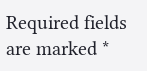Required fields are marked *